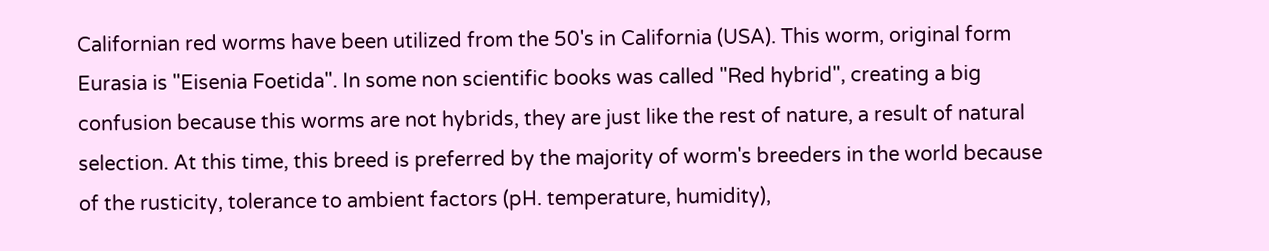Californian red worms have been utilized from the 50's in California (USA). This worm, original form Eurasia is "Eisenia Foetida". In some non scientific books was called "Red hybrid", creating a big confusion because this worms are not hybrids, they are just like the rest of nature, a result of natural selection. At this time, this breed is preferred by the majority of worm's breeders in the world because of the rusticity, tolerance to ambient factors (pH. temperature, humidity),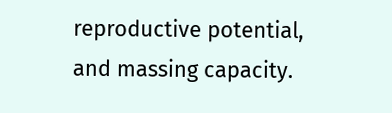reproductive potential, and massing capacity.